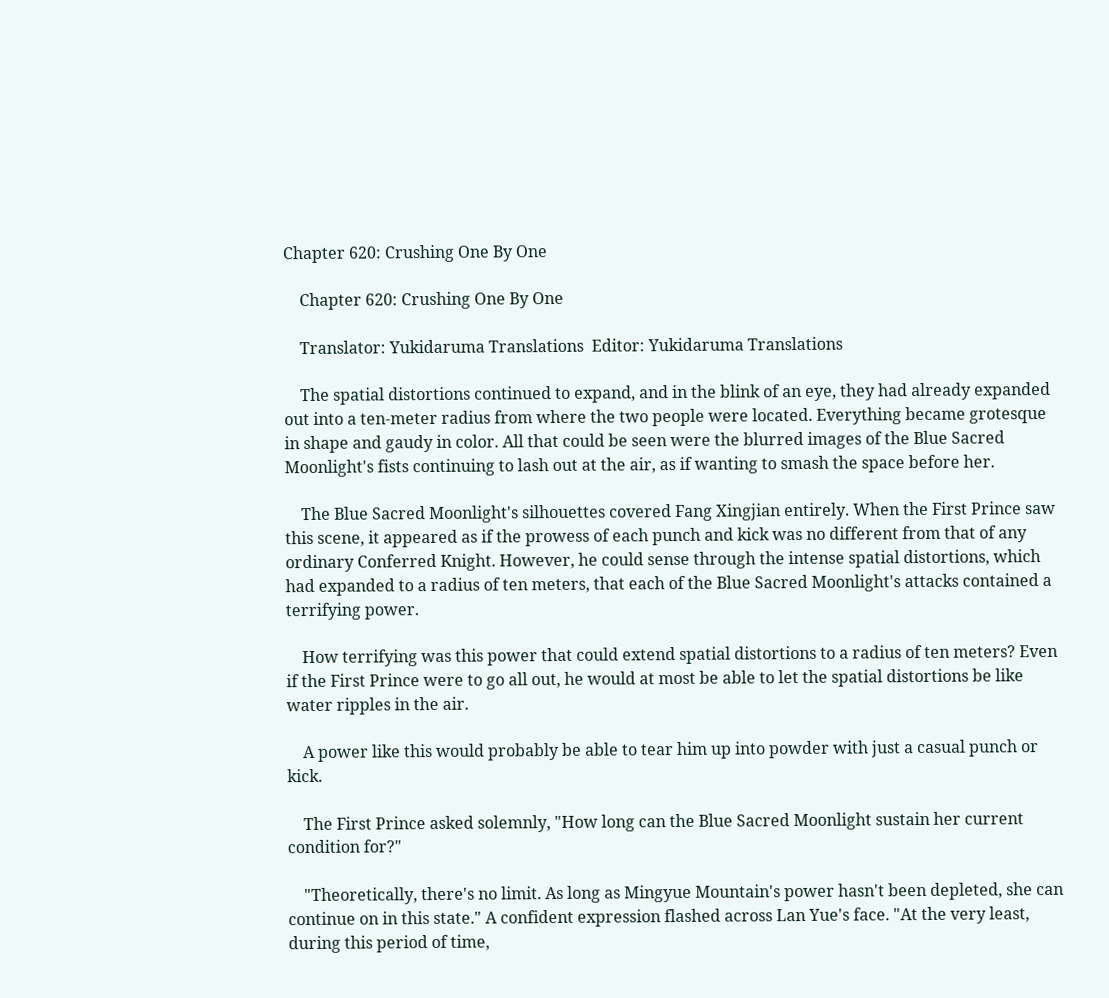Chapter 620: Crushing One By One

    Chapter 620: Crushing One By One

    Translator: Yukidaruma Translations  Editor: Yukidaruma Translations

    The spatial distortions continued to expand, and in the blink of an eye, they had already expanded out into a ten-meter radius from where the two people were located. Everything became grotesque in shape and gaudy in color. All that could be seen were the blurred images of the Blue Sacred Moonlight's fists continuing to lash out at the air, as if wanting to smash the space before her.

    The Blue Sacred Moonlight's silhouettes covered Fang Xingjian entirely. When the First Prince saw this scene, it appeared as if the prowess of each punch and kick was no different from that of any ordinary Conferred Knight. However, he could sense through the intense spatial distortions, which had expanded to a radius of ten meters, that each of the Blue Sacred Moonlight's attacks contained a terrifying power.

    How terrifying was this power that could extend spatial distortions to a radius of ten meters? Even if the First Prince were to go all out, he would at most be able to let the spatial distortions be like water ripples in the air.

    A power like this would probably be able to tear him up into powder with just a casual punch or kick.

    The First Prince asked solemnly, "How long can the Blue Sacred Moonlight sustain her current condition for?"

    "Theoretically, there's no limit. As long as Mingyue Mountain's power hasn't been depleted, she can continue on in this state." A confident expression flashed across Lan Yue's face. "At the very least, during this period of time,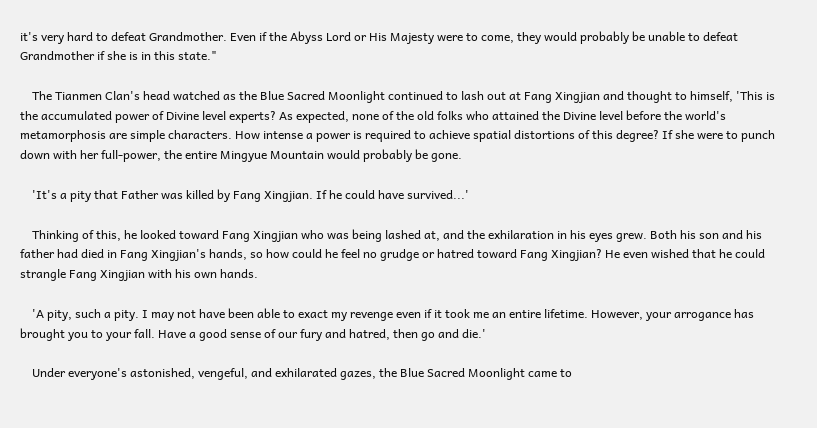it's very hard to defeat Grandmother. Even if the Abyss Lord or His Majesty were to come, they would probably be unable to defeat Grandmother if she is in this state."

    The Tianmen Clan's head watched as the Blue Sacred Moonlight continued to lash out at Fang Xingjian and thought to himself, 'This is the accumulated power of Divine level experts? As expected, none of the old folks who attained the Divine level before the world's metamorphosis are simple characters. How intense a power is required to achieve spatial distortions of this degree? If she were to punch down with her full-power, the entire Mingyue Mountain would probably be gone.

    'It's a pity that Father was killed by Fang Xingjian. If he could have survived...'

    Thinking of this, he looked toward Fang Xingjian who was being lashed at, and the exhilaration in his eyes grew. Both his son and his father had died in Fang Xingjian's hands, so how could he feel no grudge or hatred toward Fang Xingjian? He even wished that he could strangle Fang Xingjian with his own hands.

    'A pity, such a pity. I may not have been able to exact my revenge even if it took me an entire lifetime. However, your arrogance has brought you to your fall. Have a good sense of our fury and hatred, then go and die.'

    Under everyone's astonished, vengeful, and exhilarated gazes, the Blue Sacred Moonlight came to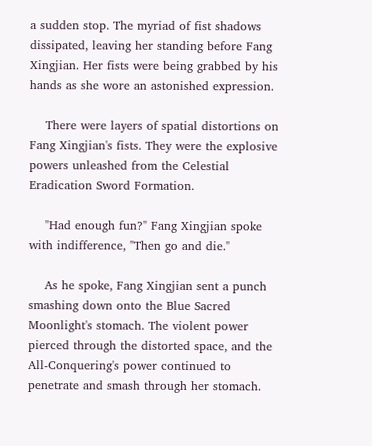a sudden stop. The myriad of fist shadows dissipated, leaving her standing before Fang Xingjian. Her fists were being grabbed by his hands as she wore an astonished expression.

    There were layers of spatial distortions on Fang Xingjian's fists. They were the explosive powers unleashed from the Celestial Eradication Sword Formation.

    "Had enough fun?" Fang Xingjian spoke with indifference, "Then go and die."

    As he spoke, Fang Xingjian sent a punch smashing down onto the Blue Sacred Moonlight's stomach. The violent power pierced through the distorted space, and the All-Conquering's power continued to penetrate and smash through her stomach.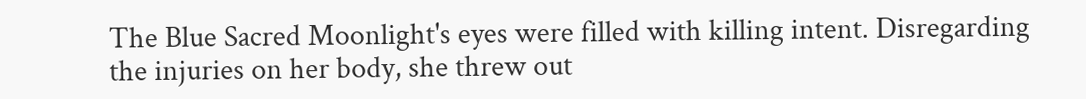The Blue Sacred Moonlight's eyes were filled with killing intent. Disregarding the injuries on her body, she threw out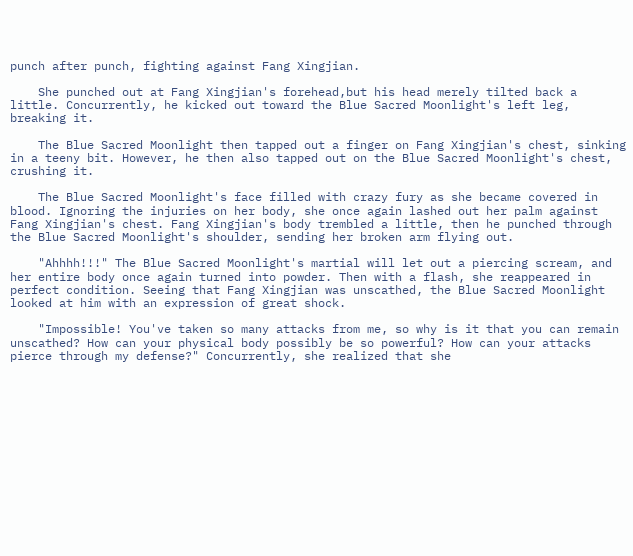punch after punch, fighting against Fang Xingjian.

    She punched out at Fang Xingjian's forehead,but his head merely tilted back a little. Concurrently, he kicked out toward the Blue Sacred Moonlight's left leg, breaking it.

    The Blue Sacred Moonlight then tapped out a finger on Fang Xingjian's chest, sinking in a teeny bit. However, he then also tapped out on the Blue Sacred Moonlight's chest, crushing it.

    The Blue Sacred Moonlight's face filled with crazy fury as she became covered in blood. Ignoring the injuries on her body, she once again lashed out her palm against Fang Xingjian's chest. Fang Xingjian's body trembled a little, then he punched through the Blue Sacred Moonlight's shoulder, sending her broken arm flying out.

    "Ahhhh!!!" The Blue Sacred Moonlight's martial will let out a piercing scream, and her entire body once again turned into powder. Then with a flash, she reappeared in perfect condition. Seeing that Fang Xingjian was unscathed, the Blue Sacred Moonlight looked at him with an expression of great shock.

    "Impossible! You've taken so many attacks from me, so why is it that you can remain unscathed? How can your physical body possibly be so powerful? How can your attacks pierce through my defense?" Concurrently, she realized that she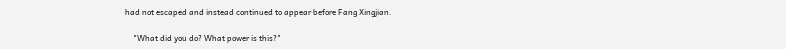had not escaped and instead continued to appear before Fang Xingjian.

    "What did you do? What power is this?"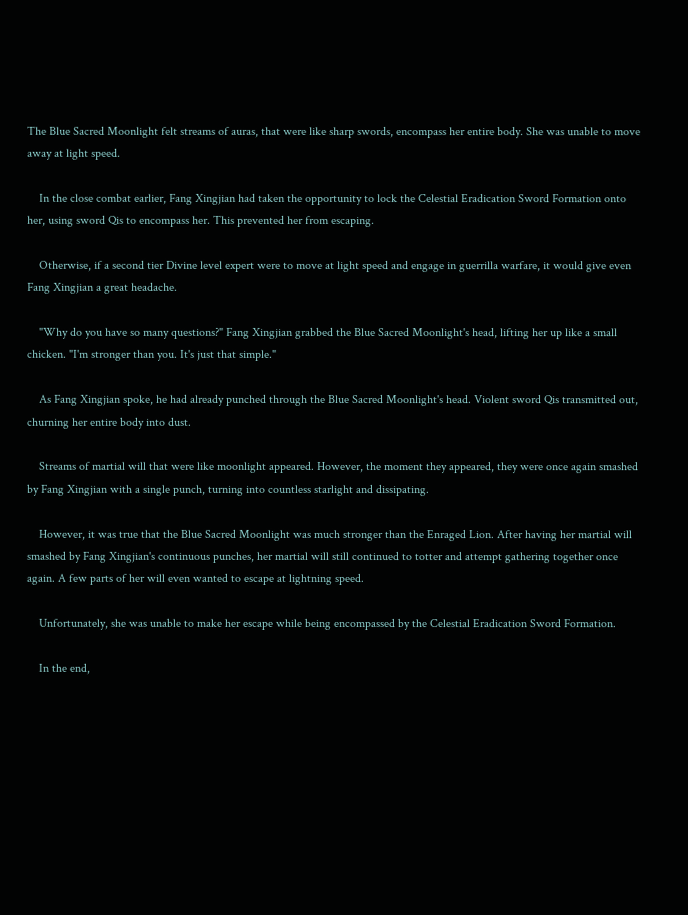The Blue Sacred Moonlight felt streams of auras, that were like sharp swords, encompass her entire body. She was unable to move away at light speed.

    In the close combat earlier, Fang Xingjian had taken the opportunity to lock the Celestial Eradication Sword Formation onto her, using sword Qis to encompass her. This prevented her from escaping.

    Otherwise, if a second tier Divine level expert were to move at light speed and engage in guerrilla warfare, it would give even Fang Xingjian a great headache.

    "Why do you have so many questions?" Fang Xingjian grabbed the Blue Sacred Moonlight's head, lifting her up like a small chicken. "I'm stronger than you. It's just that simple."

    As Fang Xingjian spoke, he had already punched through the Blue Sacred Moonlight's head. Violent sword Qis transmitted out, churning her entire body into dust.

    Streams of martial will that were like moonlight appeared. However, the moment they appeared, they were once again smashed by Fang Xingjian with a single punch, turning into countless starlight and dissipating.

    However, it was true that the Blue Sacred Moonlight was much stronger than the Enraged Lion. After having her martial will smashed by Fang Xingjian's continuous punches, her martial will still continued to totter and attempt gathering together once again. A few parts of her will even wanted to escape at lightning speed.

    Unfortunately, she was unable to make her escape while being encompassed by the Celestial Eradication Sword Formation.

    In the end,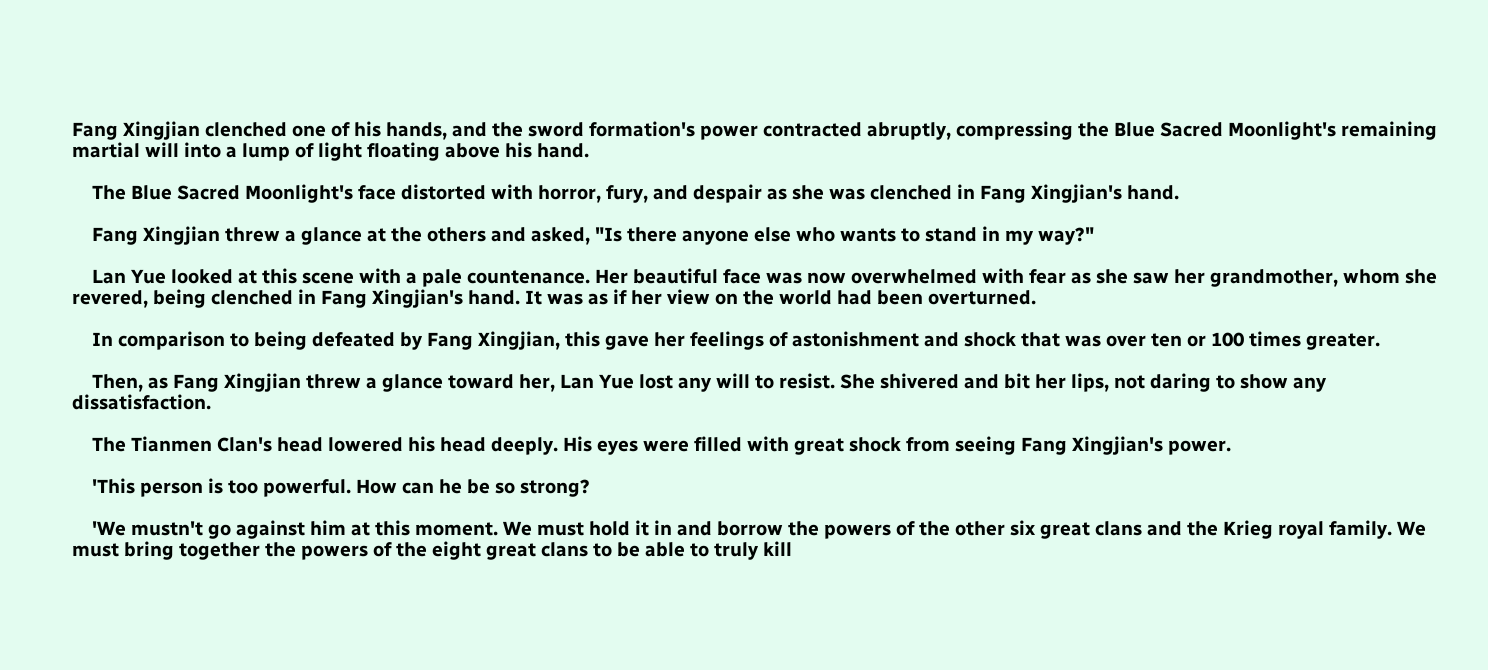Fang Xingjian clenched one of his hands, and the sword formation's power contracted abruptly, compressing the Blue Sacred Moonlight's remaining martial will into a lump of light floating above his hand.

    The Blue Sacred Moonlight's face distorted with horror, fury, and despair as she was clenched in Fang Xingjian's hand.

    Fang Xingjian threw a glance at the others and asked, "Is there anyone else who wants to stand in my way?"

    Lan Yue looked at this scene with a pale countenance. Her beautiful face was now overwhelmed with fear as she saw her grandmother, whom she revered, being clenched in Fang Xingjian's hand. It was as if her view on the world had been overturned.

    In comparison to being defeated by Fang Xingjian, this gave her feelings of astonishment and shock that was over ten or 100 times greater.

    Then, as Fang Xingjian threw a glance toward her, Lan Yue lost any will to resist. She shivered and bit her lips, not daring to show any dissatisfaction.

    The Tianmen Clan's head lowered his head deeply. His eyes were filled with great shock from seeing Fang Xingjian's power.

    'This person is too powerful. How can he be so strong?

    'We mustn't go against him at this moment. We must hold it in and borrow the powers of the other six great clans and the Krieg royal family. We must bring together the powers of the eight great clans to be able to truly kill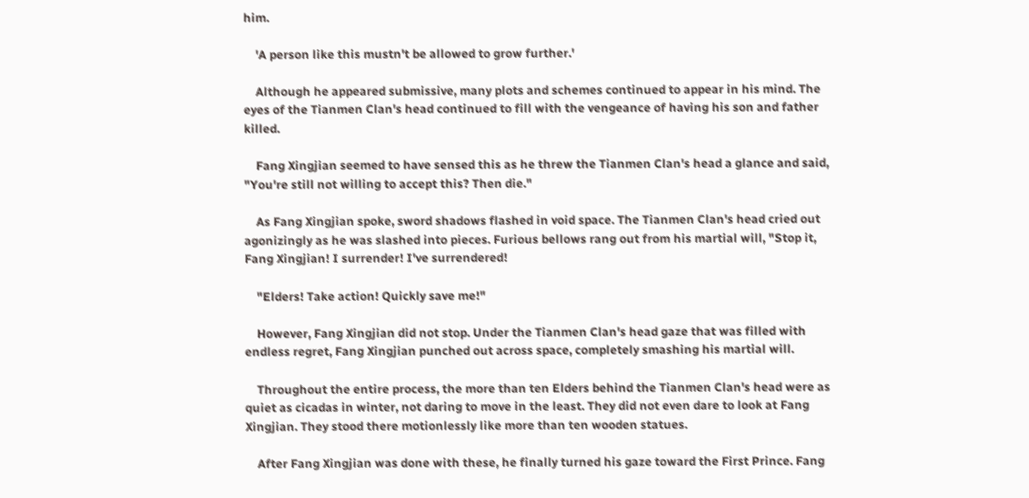him.

    'A person like this mustn't be allowed to grow further.'

    Although he appeared submissive, many plots and schemes continued to appear in his mind. The eyes of the Tianmen Clan's head continued to fill with the vengeance of having his son and father killed.

    Fang Xingjian seemed to have sensed this as he threw the Tianmen Clan's head a glance and said, "You're still not willing to accept this? Then die."

    As Fang Xingjian spoke, sword shadows flashed in void space. The Tianmen Clan's head cried out agonizingly as he was slashed into pieces. Furious bellows rang out from his martial will, "Stop it, Fang Xingjian! I surrender! I've surrendered!

    "Elders! Take action! Quickly save me!"

    However, Fang Xingjian did not stop. Under the Tianmen Clan's head gaze that was filled with endless regret, Fang Xingjian punched out across space, completely smashing his martial will.

    Throughout the entire process, the more than ten Elders behind the Tianmen Clan's head were as quiet as cicadas in winter, not daring to move in the least. They did not even dare to look at Fang Xingjian. They stood there motionlessly like more than ten wooden statues.

    After Fang Xingjian was done with these, he finally turned his gaze toward the First Prince. Fang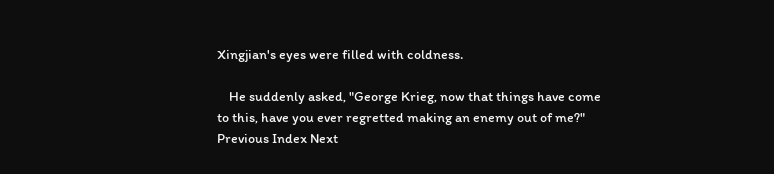Xingjian's eyes were filled with coldness.

    He suddenly asked, "George Krieg, now that things have come to this, have you ever regretted making an enemy out of me?"
Previous Index Next